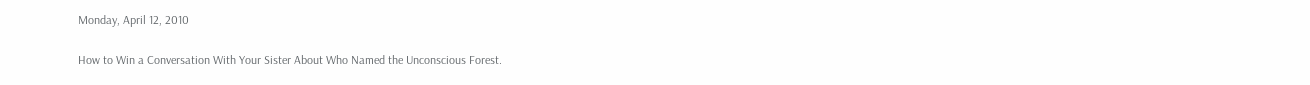Monday, April 12, 2010

How to Win a Conversation With Your Sister About Who Named the Unconscious Forest.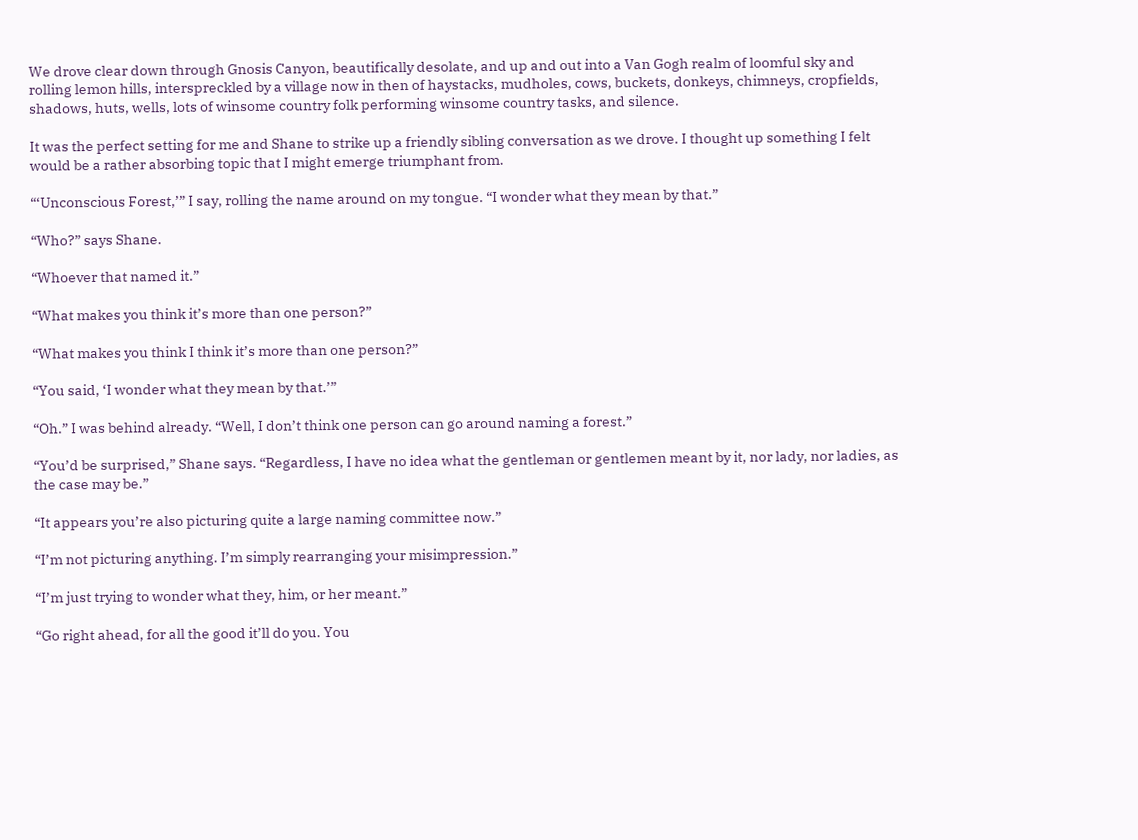We drove clear down through Gnosis Canyon, beautifically desolate, and up and out into a Van Gogh realm of loomful sky and rolling lemon hills, interspreckled by a village now in then of haystacks, mudholes, cows, buckets, donkeys, chimneys, cropfields, shadows, huts, wells, lots of winsome country folk performing winsome country tasks, and silence.

It was the perfect setting for me and Shane to strike up a friendly sibling conversation as we drove. I thought up something I felt would be a rather absorbing topic that I might emerge triumphant from.

“‘Unconscious Forest,’” I say, rolling the name around on my tongue. “I wonder what they mean by that.”

“Who?” says Shane.

“Whoever that named it.”

“What makes you think it’s more than one person?”

“What makes you think I think it’s more than one person?”

“You said, ‘I wonder what they mean by that.’”

“Oh.” I was behind already. “Well, I don’t think one person can go around naming a forest.”

“You’d be surprised,” Shane says. “Regardless, I have no idea what the gentleman or gentlemen meant by it, nor lady, nor ladies, as the case may be.”

“It appears you’re also picturing quite a large naming committee now.”

“I’m not picturing anything. I’m simply rearranging your misimpression.”

“I’m just trying to wonder what they, him, or her meant.”

“Go right ahead, for all the good it’ll do you. You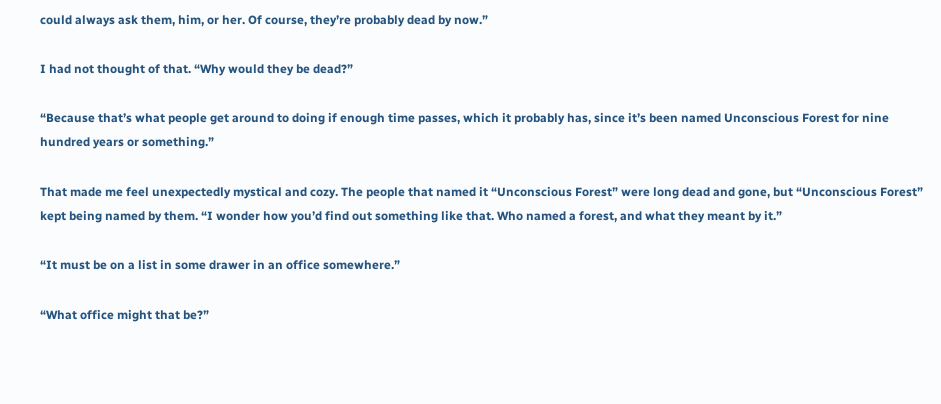could always ask them, him, or her. Of course, they’re probably dead by now.”

I had not thought of that. “Why would they be dead?”

“Because that’s what people get around to doing if enough time passes, which it probably has, since it’s been named Unconscious Forest for nine hundred years or something.”

That made me feel unexpectedly mystical and cozy. The people that named it “Unconscious Forest” were long dead and gone, but “Unconscious Forest” kept being named by them. “I wonder how you’d find out something like that. Who named a forest, and what they meant by it.”

“It must be on a list in some drawer in an office somewhere.”

“What office might that be?”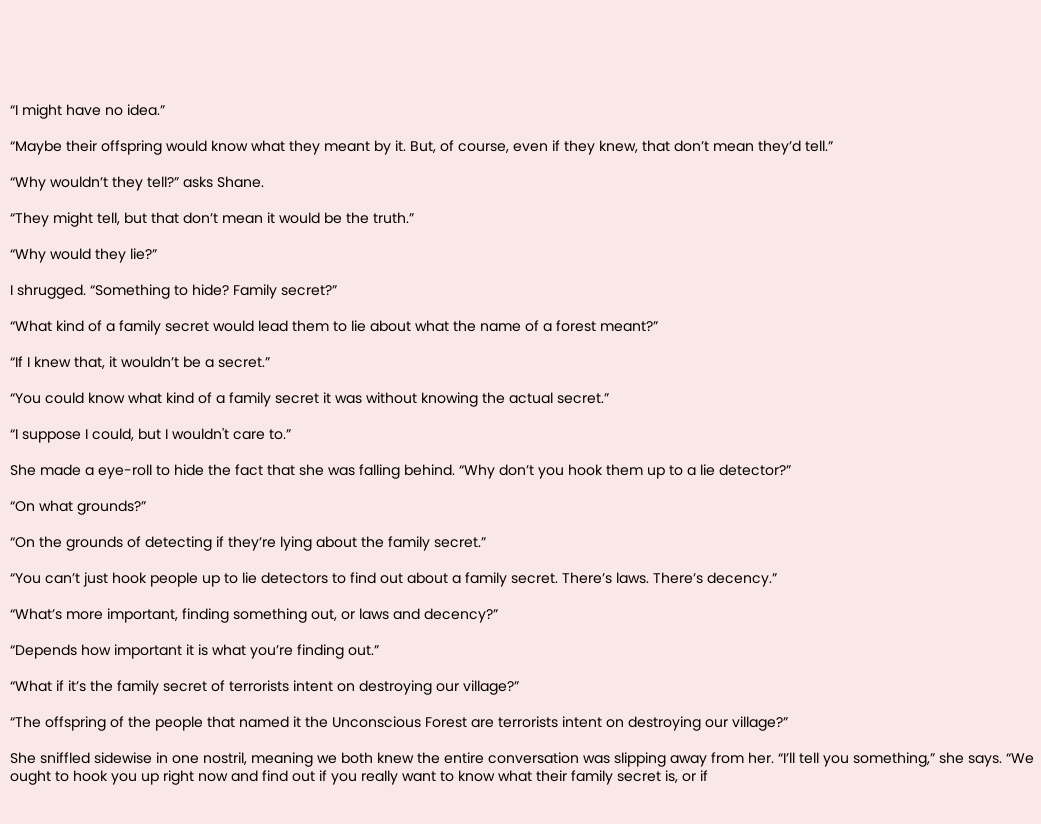“I might have no idea.”

“Maybe their offspring would know what they meant by it. But, of course, even if they knew, that don’t mean they’d tell.”

“Why wouldn’t they tell?” asks Shane.

“They might tell, but that don’t mean it would be the truth.”

“Why would they lie?”

I shrugged. “Something to hide? Family secret?”

“What kind of a family secret would lead them to lie about what the name of a forest meant?”

“If I knew that, it wouldn’t be a secret.”

“You could know what kind of a family secret it was without knowing the actual secret.”

“I suppose I could, but I wouldn't care to.”

She made a eye-roll to hide the fact that she was falling behind. “Why don’t you hook them up to a lie detector?”

“On what grounds?”

“On the grounds of detecting if they’re lying about the family secret.”

“You can’t just hook people up to lie detectors to find out about a family secret. There’s laws. There’s decency.”

“What’s more important, finding something out, or laws and decency?”

“Depends how important it is what you’re finding out.”

“What if it’s the family secret of terrorists intent on destroying our village?”

“The offspring of the people that named it the Unconscious Forest are terrorists intent on destroying our village?”

She sniffled sidewise in one nostril, meaning we both knew the entire conversation was slipping away from her. “I’ll tell you something,” she says. “We ought to hook you up right now and find out if you really want to know what their family secret is, or if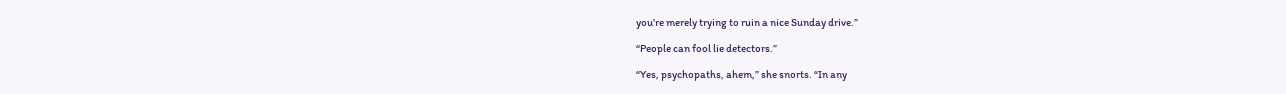you’re merely trying to ruin a nice Sunday drive.”

“People can fool lie detectors.”

“Yes, psychopaths, ahem,” she snorts. “In any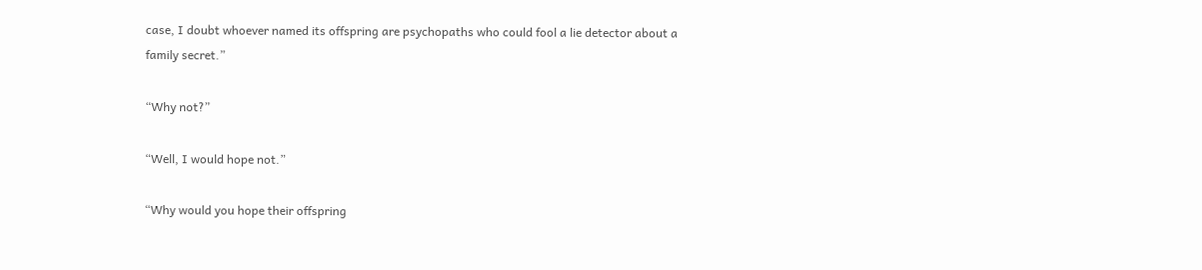case, I doubt whoever named its offspring are psychopaths who could fool a lie detector about a family secret.”

“Why not?”

“Well, I would hope not.”

“Why would you hope their offspring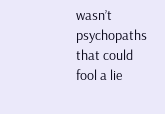wasn’t psychopaths that could fool a lie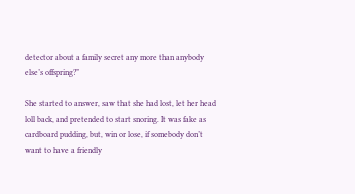detector about a family secret any more than anybody else’s offspring?”

She started to answer, saw that she had lost, let her head loll back, and pretended to start snoring. It was fake as cardboard pudding, but, win or lose, if somebody don’t want to have a friendly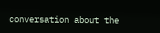conversation about the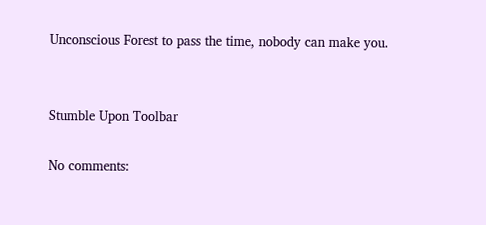Unconscious Forest to pass the time, nobody can make you.


Stumble Upon Toolbar

No comments: